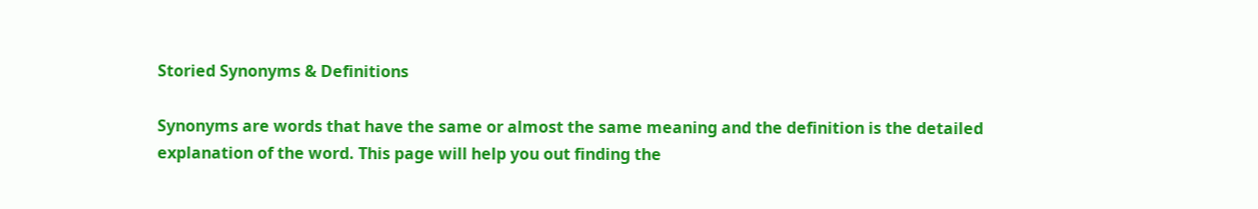Storied Synonyms & Definitions

Synonyms are words that have the same or almost the same meaning and the definition is the detailed explanation of the word. This page will help you out finding the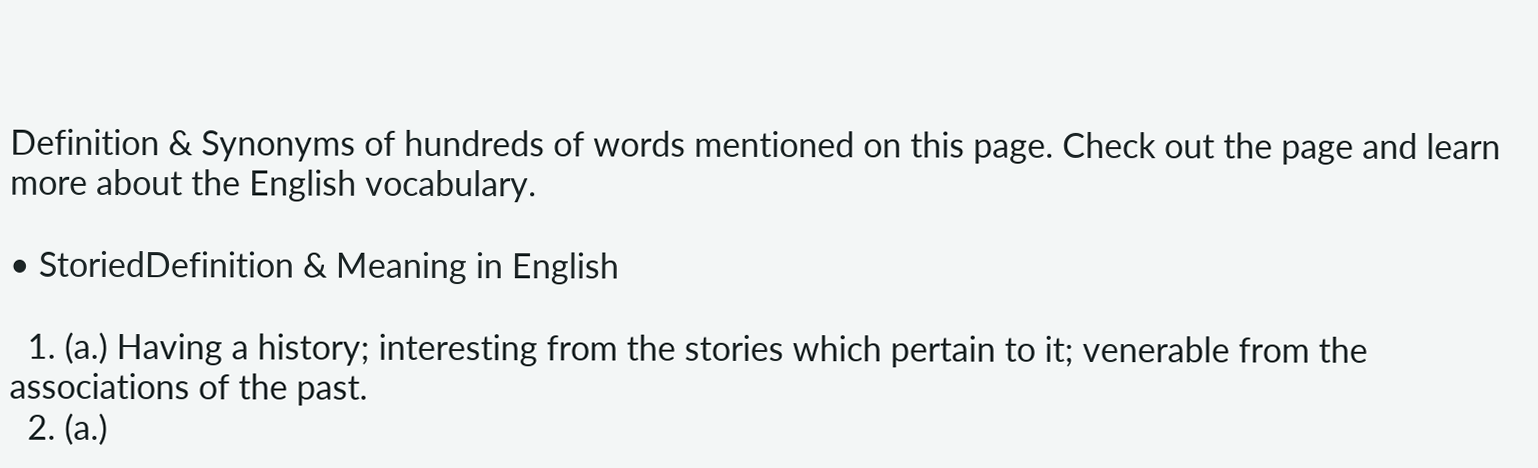Definition & Synonyms of hundreds of words mentioned on this page. Check out the page and learn more about the English vocabulary.

• StoriedDefinition & Meaning in English

  1. (a.) Having a history; interesting from the stories which pertain to it; venerable from the associations of the past.
  2. (a.)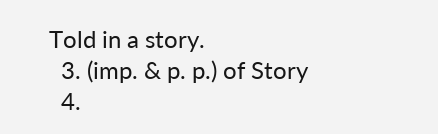Told in a story.
  3. (imp. & p. p.) of Story
  4.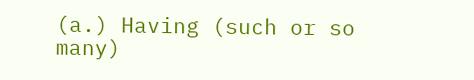(a.) Having (such or so many)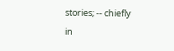stories; -- chiefly in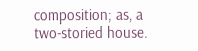composition; as, a two-storied house.